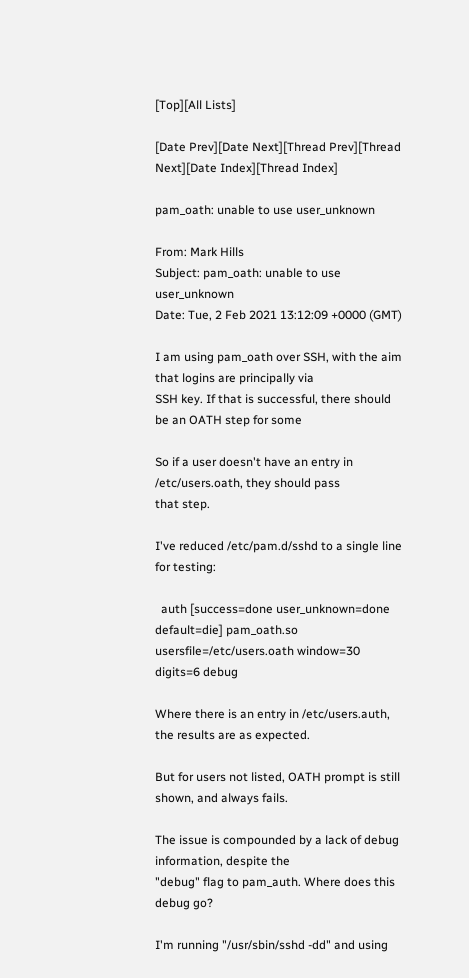[Top][All Lists]

[Date Prev][Date Next][Thread Prev][Thread Next][Date Index][Thread Index]

pam_oath: unable to use user_unknown

From: Mark Hills
Subject: pam_oath: unable to use user_unknown
Date: Tue, 2 Feb 2021 13:12:09 +0000 (GMT)

I am using pam_oath over SSH, with the aim that logins are principally via
SSH key. If that is successful, there should be an OATH step for some

So if a user doesn't have an entry in /etc/users.oath, they should pass
that step.

I've reduced /etc/pam.d/sshd to a single line for testing:

  auth [success=done user_unknown=done default=die] pam_oath.so
usersfile=/etc/users.oath window=30 digits=6 debug

Where there is an entry in /etc/users.auth, the results are as expected.

But for users not listed, OATH prompt is still shown, and always fails.

The issue is compounded by a lack of debug information, despite the
"debug" flag to pam_auth. Where does this debug go?

I'm running "/usr/sbin/sshd -dd" and using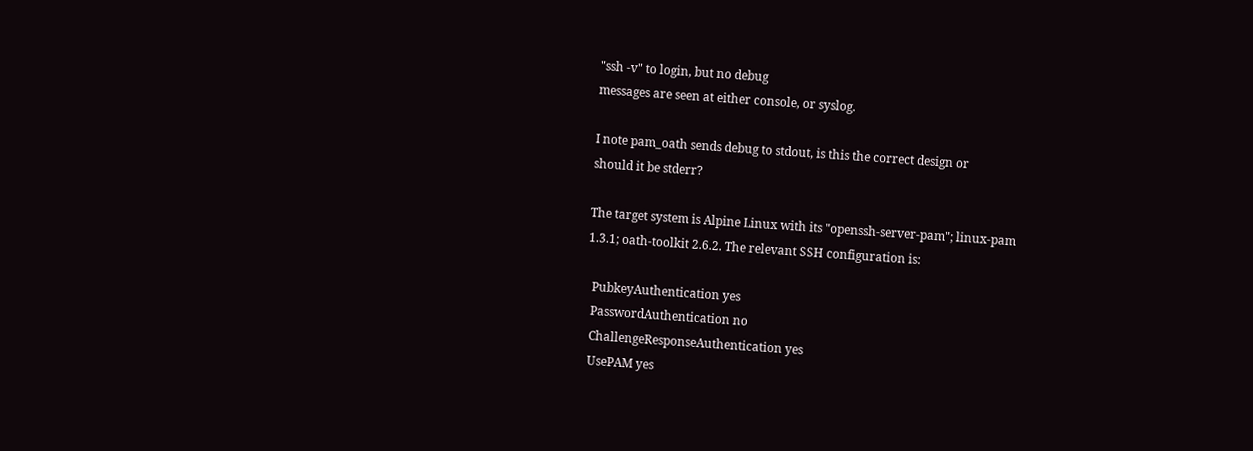"ssh -v" to login, but no debug
messages are seen at either console, or syslog.

I note pam_oath sends debug to stdout, is this the correct design or
should it be stderr?

The target system is Alpine Linux with its "openssh-server-pam"; linux-pam
1.3.1; oath-toolkit 2.6.2. The relevant SSH configuration is:

  PubkeyAuthentication yes
  PasswordAuthentication no
  ChallengeResponseAuthentication yes
  UsePAM yes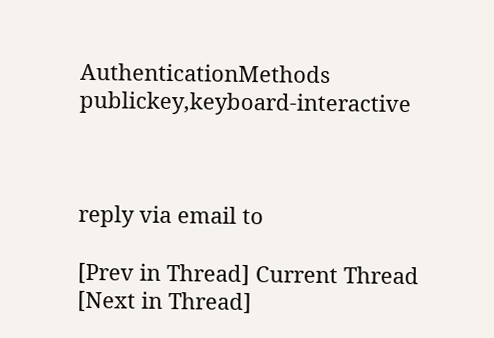AuthenticationMethods publickey,keyboard-interactive



reply via email to

[Prev in Thread] Current Thread [Next in Thread]